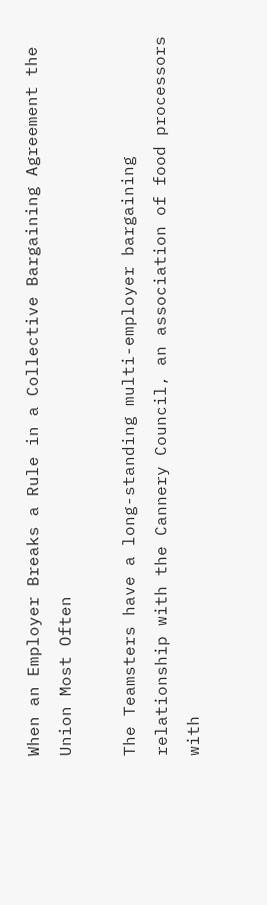When an Employer Breaks a Rule in a Collective Bargaining Agreement the Union Most Often

The Teamsters have a long-standing multi-employer bargaining relationship with the Cannery Council, an association of food processors with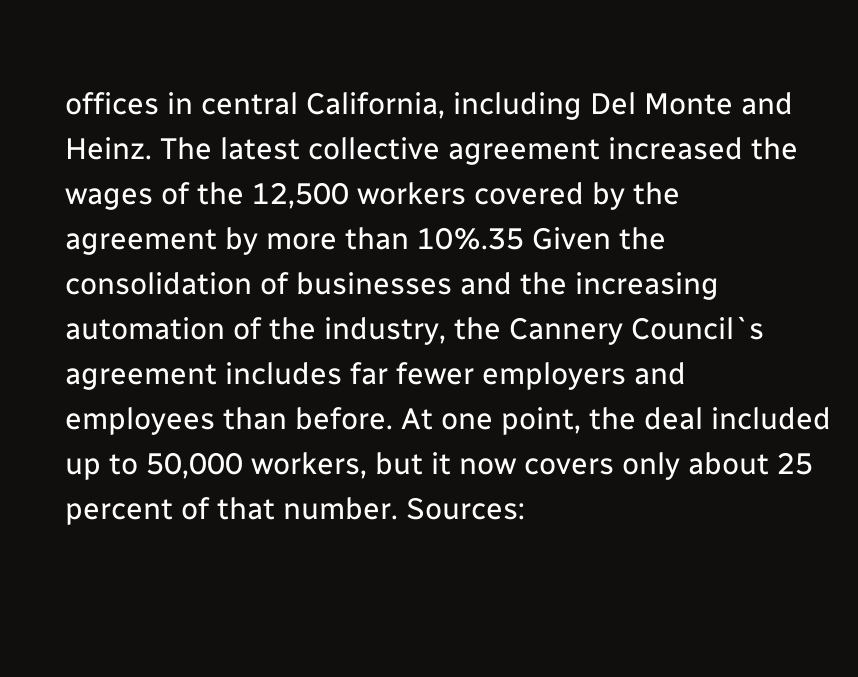offices in central California, including Del Monte and Heinz. The latest collective agreement increased the wages of the 12,500 workers covered by the agreement by more than 10%.35 Given the consolidation of businesses and the increasing automation of the industry, the Cannery Council`s agreement includes far fewer employers and employees than before. At one point, the deal included up to 50,000 workers, but it now covers only about 25 percent of that number. Sources: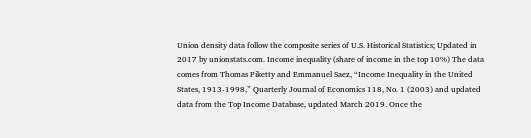Union density data follow the composite series of U.S. Historical Statistics; Updated in 2017 by unionstats.com. Income inequality (share of income in the top 10%) The data comes from Thomas Piketty and Emmanuel Saez, “Income Inequality in the United States, 1913-1998,” Quarterly Journal of Economics 118, No. 1 (2003) and updated data from the Top Income Database, updated March 2019. Once the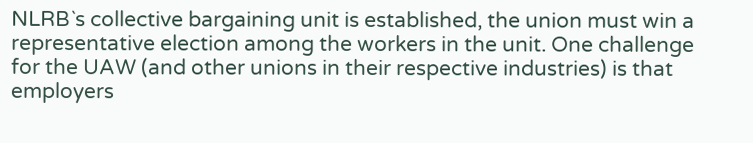NLRB`s collective bargaining unit is established, the union must win a representative election among the workers in the unit. One challenge for the UAW (and other unions in their respective industries) is that employers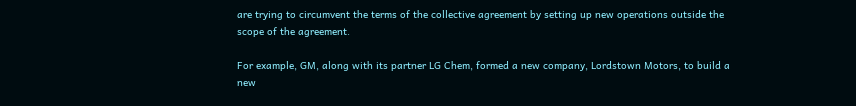are trying to circumvent the terms of the collective agreement by setting up new operations outside the scope of the agreement.

For example, GM, along with its partner LG Chem, formed a new company, Lordstown Motors, to build a new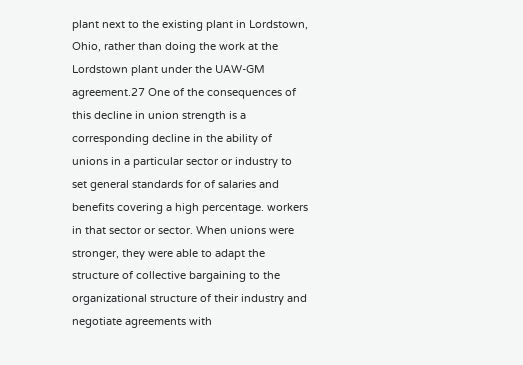plant next to the existing plant in Lordstown, Ohio, rather than doing the work at the Lordstown plant under the UAW-GM agreement.27 One of the consequences of this decline in union strength is a corresponding decline in the ability of unions in a particular sector or industry to set general standards for of salaries and benefits covering a high percentage. workers in that sector or sector. When unions were stronger, they were able to adapt the structure of collective bargaining to the organizational structure of their industry and negotiate agreements with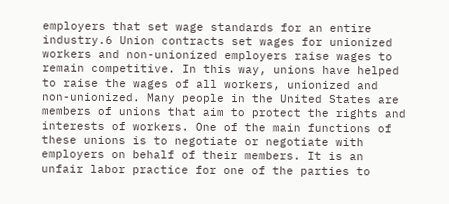employers that set wage standards for an entire industry.6 Union contracts set wages for unionized workers and non-unionized employers raise wages to remain competitive. In this way, unions have helped to raise the wages of all workers, unionized and non-unionized. Many people in the United States are members of unions that aim to protect the rights and interests of workers. One of the main functions of these unions is to negotiate or negotiate with employers on behalf of their members. It is an unfair labor practice for one of the parties to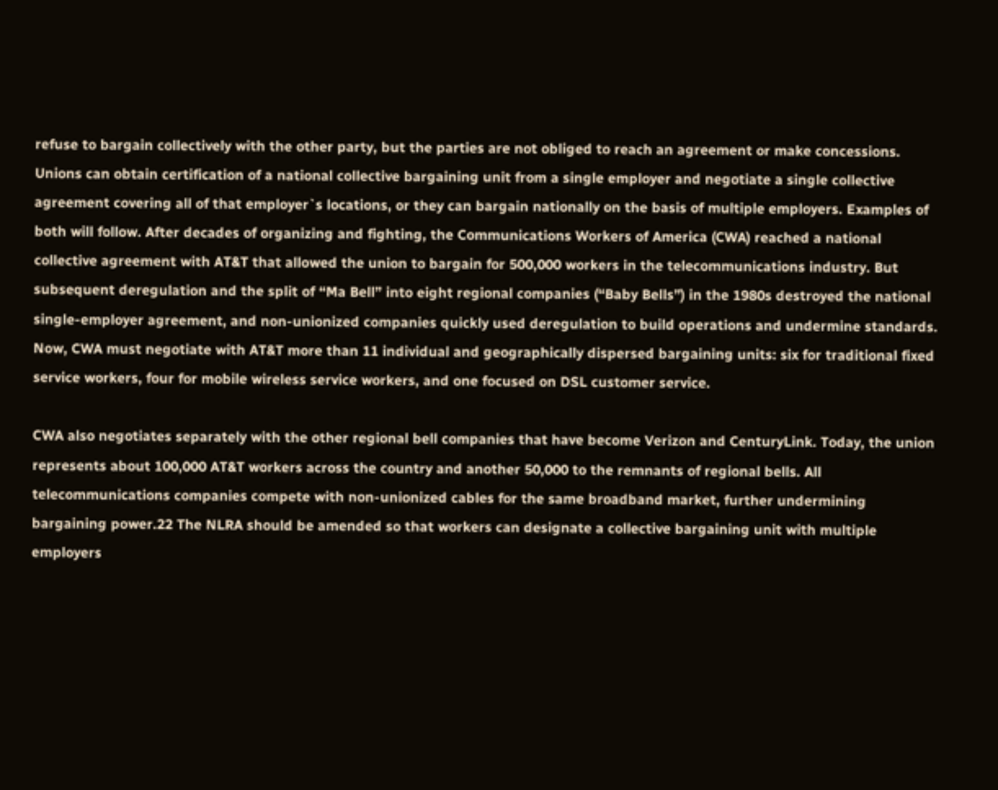refuse to bargain collectively with the other party, but the parties are not obliged to reach an agreement or make concessions. Unions can obtain certification of a national collective bargaining unit from a single employer and negotiate a single collective agreement covering all of that employer`s locations, or they can bargain nationally on the basis of multiple employers. Examples of both will follow. After decades of organizing and fighting, the Communications Workers of America (CWA) reached a national collective agreement with AT&T that allowed the union to bargain for 500,000 workers in the telecommunications industry. But subsequent deregulation and the split of “Ma Bell” into eight regional companies (“Baby Bells”) in the 1980s destroyed the national single-employer agreement, and non-unionized companies quickly used deregulation to build operations and undermine standards. Now, CWA must negotiate with AT&T more than 11 individual and geographically dispersed bargaining units: six for traditional fixed service workers, four for mobile wireless service workers, and one focused on DSL customer service.

CWA also negotiates separately with the other regional bell companies that have become Verizon and CenturyLink. Today, the union represents about 100,000 AT&T workers across the country and another 50,000 to the remnants of regional bells. All telecommunications companies compete with non-unionized cables for the same broadband market, further undermining bargaining power.22 The NLRA should be amended so that workers can designate a collective bargaining unit with multiple employers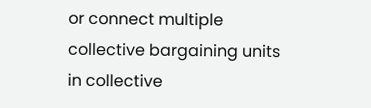or connect multiple collective bargaining units in collective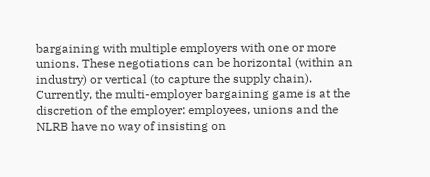bargaining with multiple employers with one or more unions. These negotiations can be horizontal (within an industry) or vertical (to capture the supply chain). Currently, the multi-employer bargaining game is at the discretion of the employer: employees, unions and the NLRB have no way of insisting on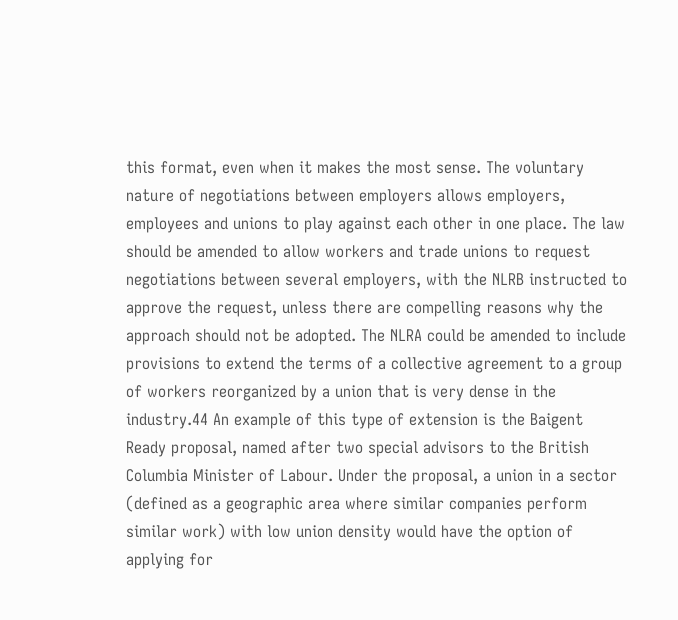this format, even when it makes the most sense. The voluntary nature of negotiations between employers allows employers, employees and unions to play against each other in one place. The law should be amended to allow workers and trade unions to request negotiations between several employers, with the NLRB instructed to approve the request, unless there are compelling reasons why the approach should not be adopted. The NLRA could be amended to include provisions to extend the terms of a collective agreement to a group of workers reorganized by a union that is very dense in the industry.44 An example of this type of extension is the Baigent Ready proposal, named after two special advisors to the British Columbia Minister of Labour. Under the proposal, a union in a sector (defined as a geographic area where similar companies perform similar work) with low union density would have the option of applying for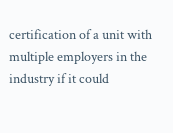certification of a unit with multiple employers in the industry if it could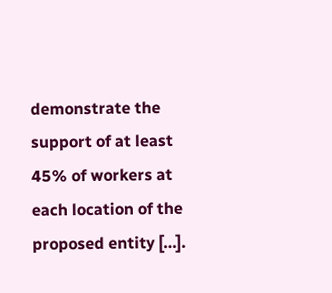demonstrate the support of at least 45% of workers at each location of the proposed entity […].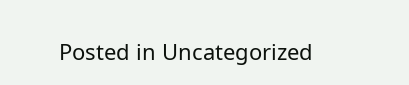Posted in Uncategorized